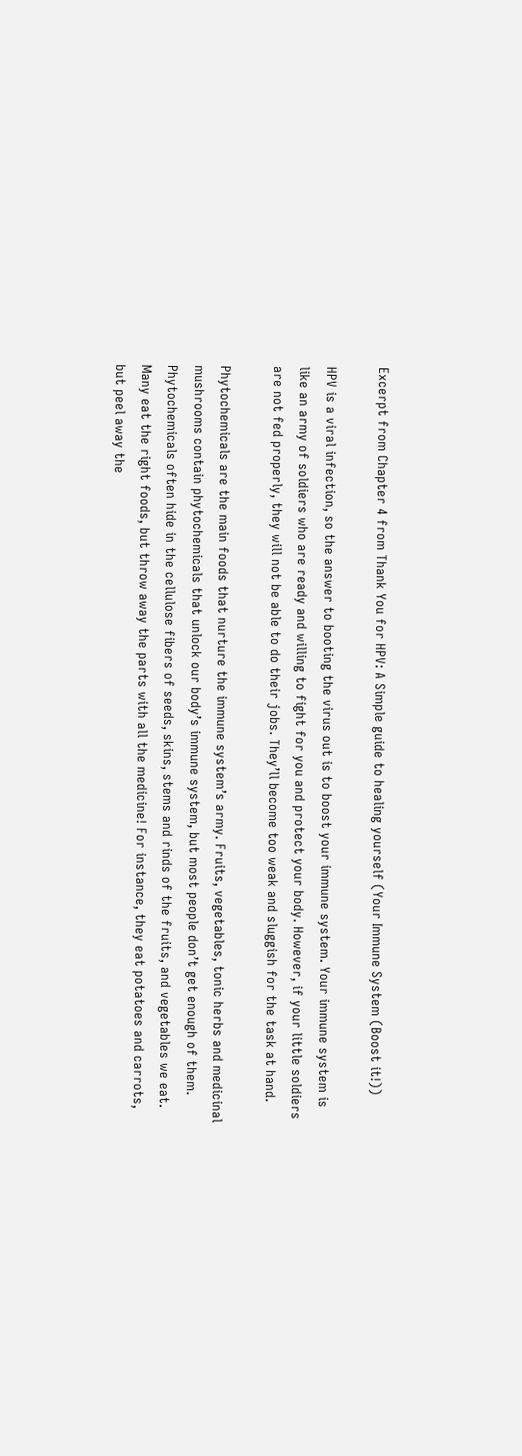Excerpt from Chapter 4 from Thank You for HPV: A Simple guide to healing yourself (Your Immune System (Boost it!))

HPV is a viral infection, so the answer to booting the virus out is to boost your immune system. Your immune system is like an army of soldiers who are ready and willing to fight for you and protect your body. However, if your little soldiers are not fed properly, they will not be able to do their jobs. They’ll become too weak and sluggish for the task at hand.

Phytochemicals are the main foods that nurture the immune system’s army. Fruits, vegetables, tonic herbs and medicinal mushrooms contain phytochemicals that unlock our body’s immune system, but most people don’t get enough of them.
Phytochemicals often hide in the cellulose fibers of seeds, skins, stems and rinds of the fruits, and vegetables we eat. Many eat the right foods, but throw away the parts with all the medicine! For instance, they eat potatoes and carrots, but peel away the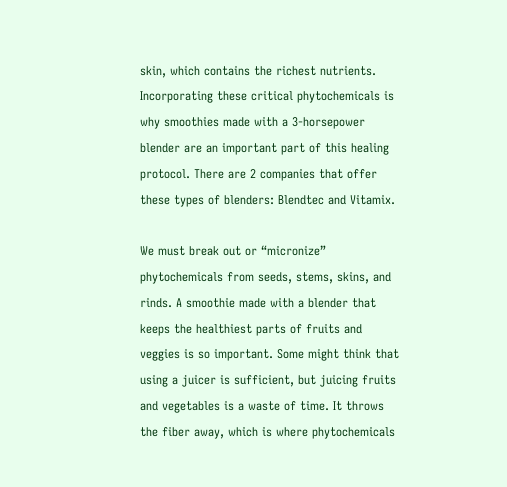skin, which contains the richest nutrients.
Incorporating these critical phytochemicals is why smoothies made with a 3‐horsepower blender are an important part of this healing protocol. There are 2 companies that offer these types of blenders: Blendtec and Vitamix.

We must break out or “micronize” phytochemicals from seeds, stems, skins, and rinds. A smoothie made with a blender that keeps the healthiest parts of fruits and veggies is so important. Some might think that using a juicer is sufficient, but juicing fruits and vegetables is a waste of time. It throws the fiber away, which is where phytochemicals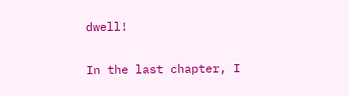dwell!

In the last chapter, I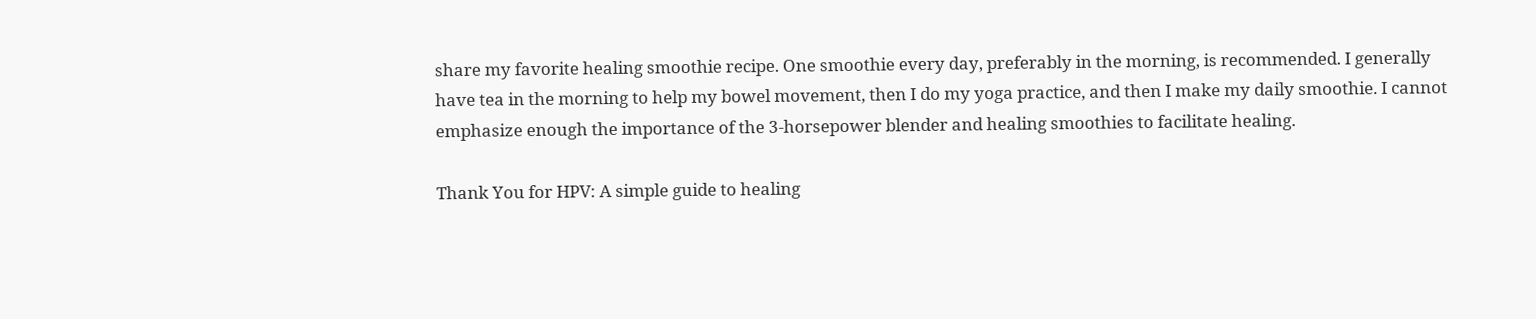share my favorite healing smoothie recipe. One smoothie every day, preferably in the morning, is recommended. I generally have tea in the morning to help my bowel movement, then I do my yoga practice, and then I make my daily smoothie. I cannot emphasize enough the importance of the 3‐horsepower blender and healing smoothies to facilitate healing.

Thank You for HPV: A simple guide to healing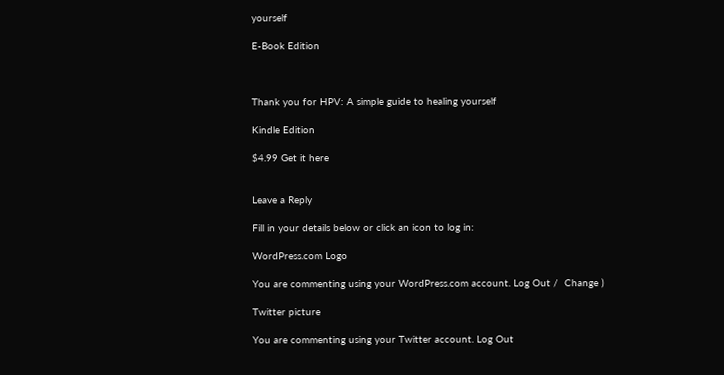yourself

E-Book Edition



Thank you for HPV: A simple guide to healing yourself

Kindle Edition

$4.99 Get it here


Leave a Reply

Fill in your details below or click an icon to log in:

WordPress.com Logo

You are commenting using your WordPress.com account. Log Out /  Change )

Twitter picture

You are commenting using your Twitter account. Log Out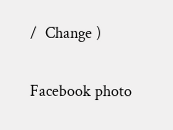/  Change )

Facebook photo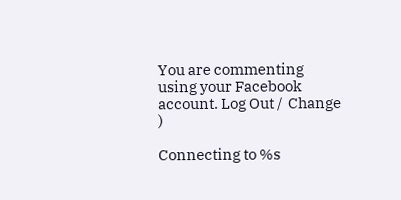You are commenting using your Facebook account. Log Out /  Change )

Connecting to %s